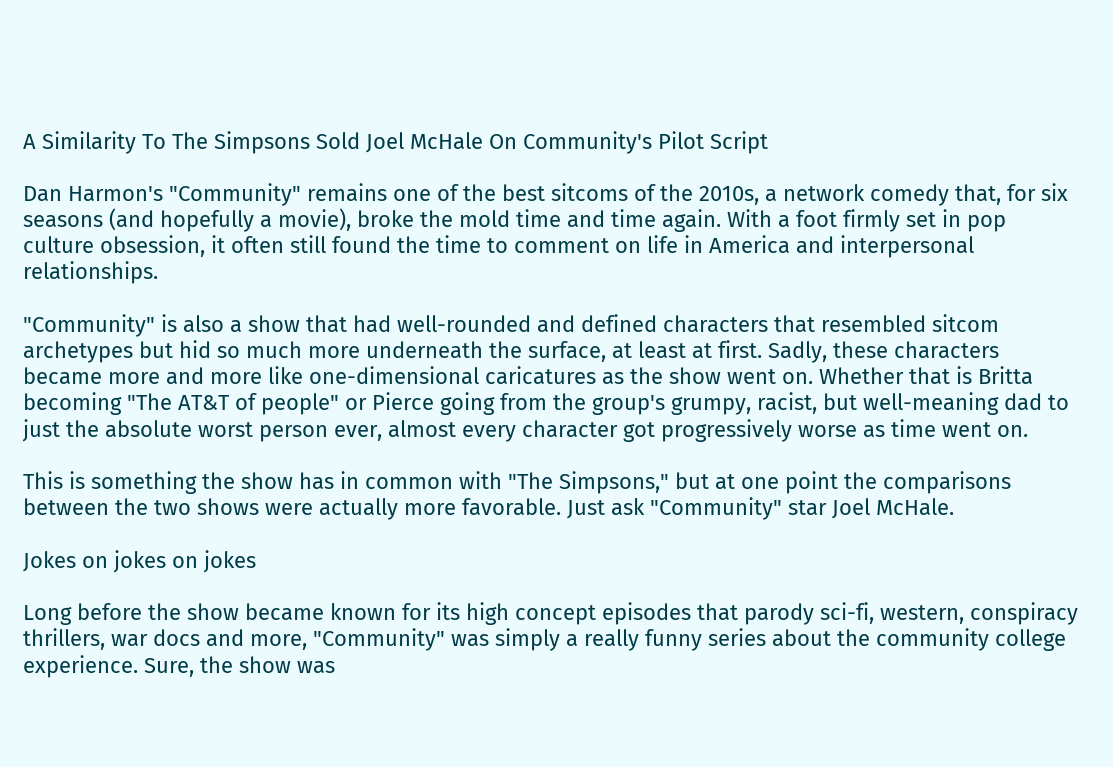A Similarity To The Simpsons Sold Joel McHale On Community's Pilot Script

Dan Harmon's "Community" remains one of the best sitcoms of the 2010s, a network comedy that, for six seasons (and hopefully a movie), broke the mold time and time again. With a foot firmly set in pop culture obsession, it often still found the time to comment on life in America and interpersonal relationships.

"Community" is also a show that had well-rounded and defined characters that resembled sitcom archetypes but hid so much more underneath the surface, at least at first. Sadly, these characters became more and more like one-dimensional caricatures as the show went on. Whether that is Britta becoming "The AT&T of people" or Pierce going from the group's grumpy, racist, but well-meaning dad to just the absolute worst person ever, almost every character got progressively worse as time went on.

This is something the show has in common with "The Simpsons," but at one point the comparisons between the two shows were actually more favorable. Just ask "Community" star Joel McHale.

Jokes on jokes on jokes

Long before the show became known for its high concept episodes that parody sci-fi, western, conspiracy thrillers, war docs and more, "Community" was simply a really funny series about the community college experience. Sure, the show was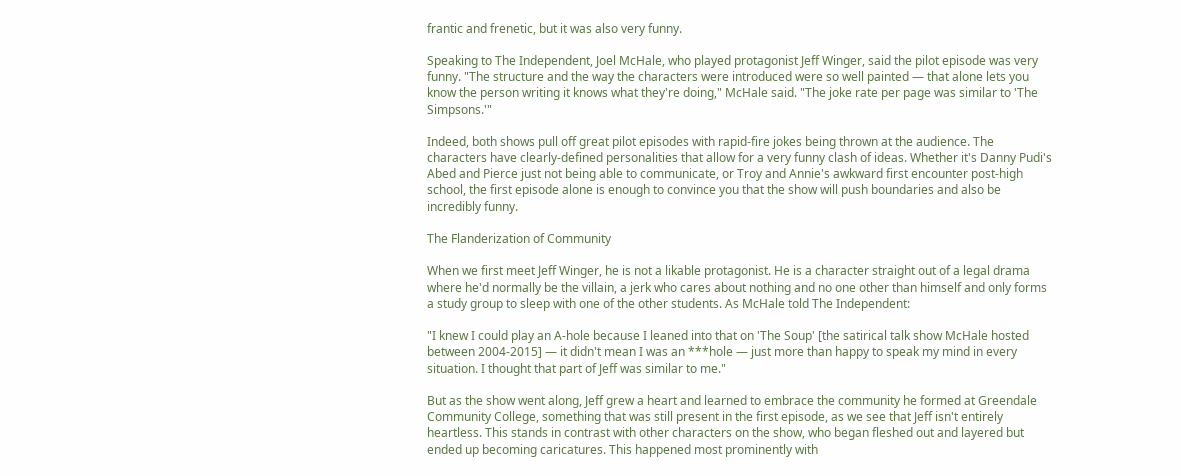frantic and frenetic, but it was also very funny.

Speaking to The Independent, Joel McHale, who played protagonist Jeff Winger, said the pilot episode was very funny. "The structure and the way the characters were introduced were so well painted — that alone lets you know the person writing it knows what they're doing," McHale said. "The joke rate per page was similar to 'The Simpsons.'"

Indeed, both shows pull off great pilot episodes with rapid-fire jokes being thrown at the audience. The characters have clearly-defined personalities that allow for a very funny clash of ideas. Whether it's Danny Pudi's Abed and Pierce just not being able to communicate, or Troy and Annie's awkward first encounter post-high school, the first episode alone is enough to convince you that the show will push boundaries and also be incredibly funny.

The Flanderization of Community

When we first meet Jeff Winger, he is not a likable protagonist. He is a character straight out of a legal drama where he'd normally be the villain, a jerk who cares about nothing and no one other than himself and only forms a study group to sleep with one of the other students. As McHale told The Independent:

"I knew I could play an A-hole because I leaned into that on 'The Soup' [the satirical talk show McHale hosted between 2004-2015] — it didn't mean I was an ***hole — just more than happy to speak my mind in every situation. I thought that part of Jeff was similar to me."

But as the show went along, Jeff grew a heart and learned to embrace the community he formed at Greendale Community College, something that was still present in the first episode, as we see that Jeff isn't entirely heartless. This stands in contrast with other characters on the show, who began fleshed out and layered but ended up becoming caricatures. This happened most prominently with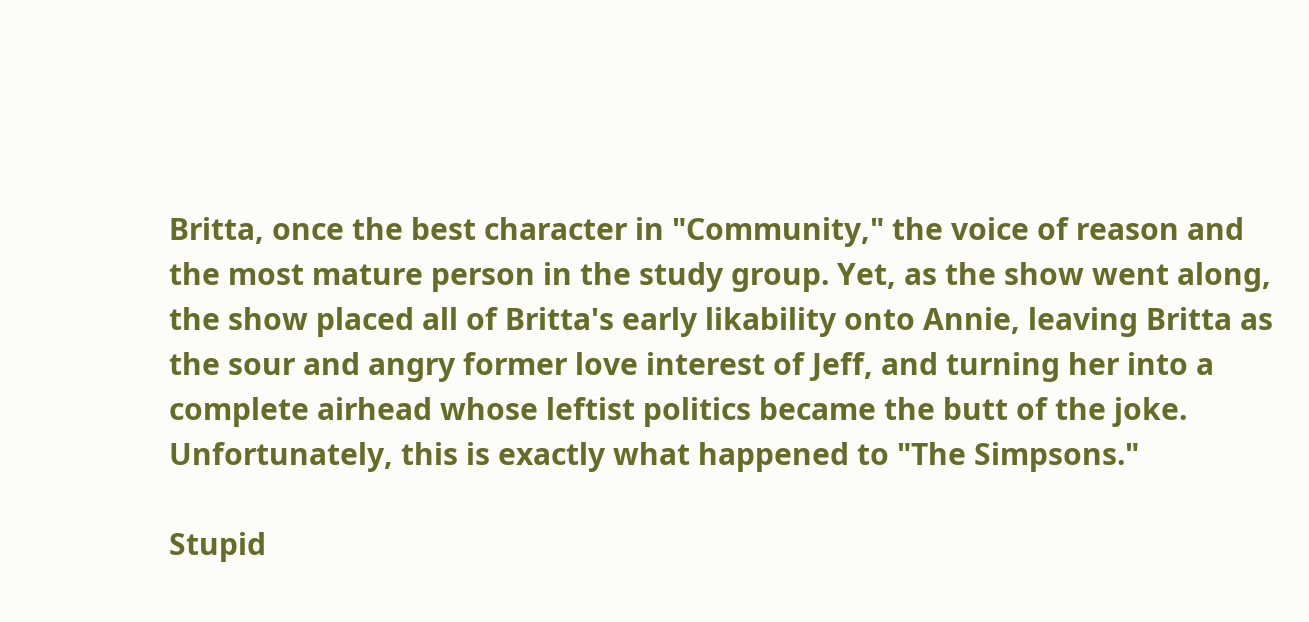Britta, once the best character in "Community," the voice of reason and the most mature person in the study group. Yet, as the show went along, the show placed all of Britta's early likability onto Annie, leaving Britta as the sour and angry former love interest of Jeff, and turning her into a complete airhead whose leftist politics became the butt of the joke. Unfortunately, this is exactly what happened to "The Simpsons."

Stupid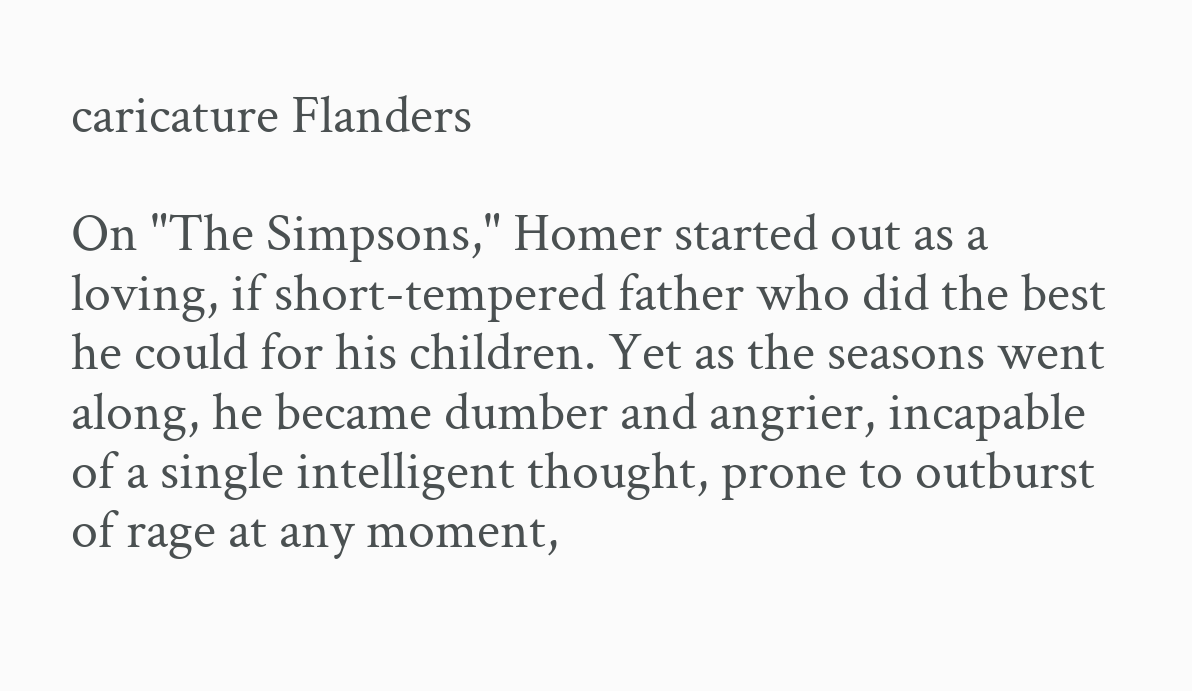caricature Flanders

On "The Simpsons," Homer started out as a loving, if short-tempered father who did the best he could for his children. Yet as the seasons went along, he became dumber and angrier, incapable of a single intelligent thought, prone to outburst of rage at any moment,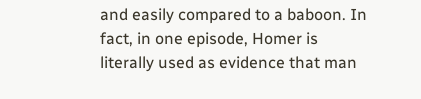and easily compared to a baboon. In fact, in one episode, Homer is literally used as evidence that man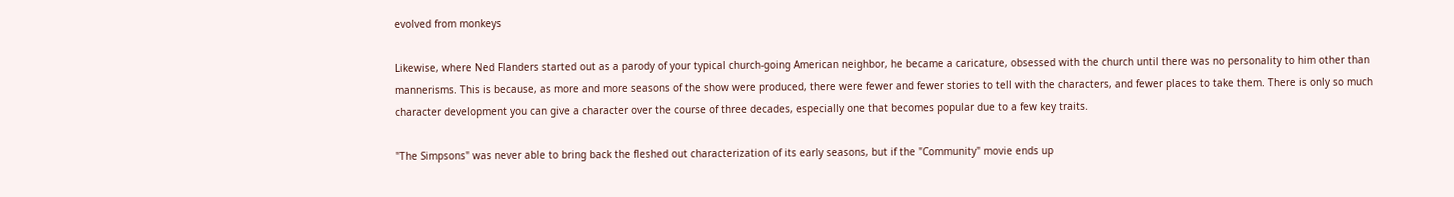evolved from monkeys

Likewise, where Ned Flanders started out as a parody of your typical church-going American neighbor, he became a caricature, obsessed with the church until there was no personality to him other than mannerisms. This is because, as more and more seasons of the show were produced, there were fewer and fewer stories to tell with the characters, and fewer places to take them. There is only so much character development you can give a character over the course of three decades, especially one that becomes popular due to a few key traits.

"The Simpsons" was never able to bring back the fleshed out characterization of its early seasons, but if the "Community" movie ends up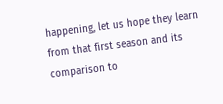happening, let us hope they learn from that first season and its comparison to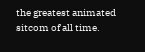the greatest animated sitcom of all time.